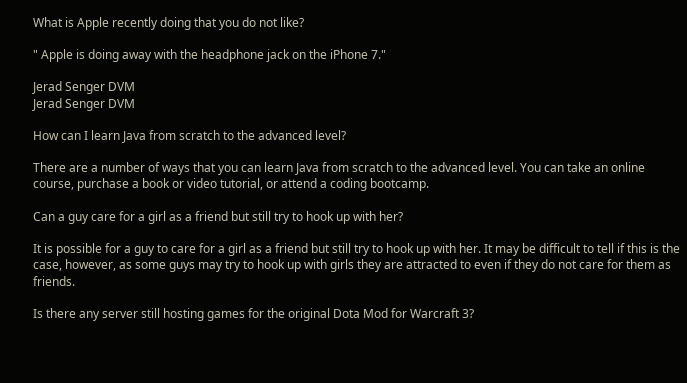What is Apple recently doing that you do not like?

" Apple is doing away with the headphone jack on the iPhone 7."

Jerad Senger DVM
Jerad Senger DVM

How can I learn Java from scratch to the advanced level?

There are a number of ways that you can learn Java from scratch to the advanced level. You can take an online course, purchase a book or video tutorial, or attend a coding bootcamp.

Can a guy care for a girl as a friend but still try to hook up with her?

It is possible for a guy to care for a girl as a friend but still try to hook up with her. It may be difficult to tell if this is the case, however, as some guys may try to hook up with girls they are attracted to even if they do not care for them as friends.

Is there any server still hosting games for the original Dota Mod for Warcraft 3?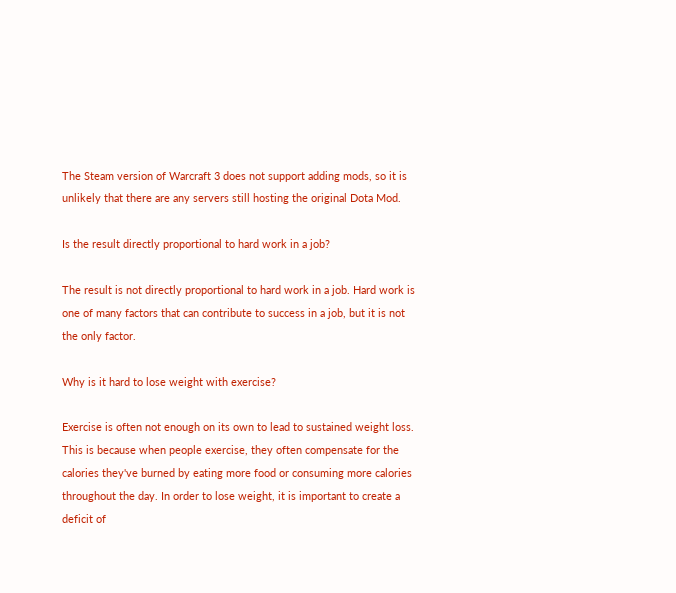The Steam version of Warcraft 3 does not support adding mods, so it is unlikely that there are any servers still hosting the original Dota Mod.

Is the result directly proportional to hard work in a job?

The result is not directly proportional to hard work in a job. Hard work is one of many factors that can contribute to success in a job, but it is not the only factor.

Why is it hard to lose weight with exercise?

Exercise is often not enough on its own to lead to sustained weight loss. This is because when people exercise, they often compensate for the calories they've burned by eating more food or consuming more calories throughout the day. In order to lose weight, it is important to create a deficit of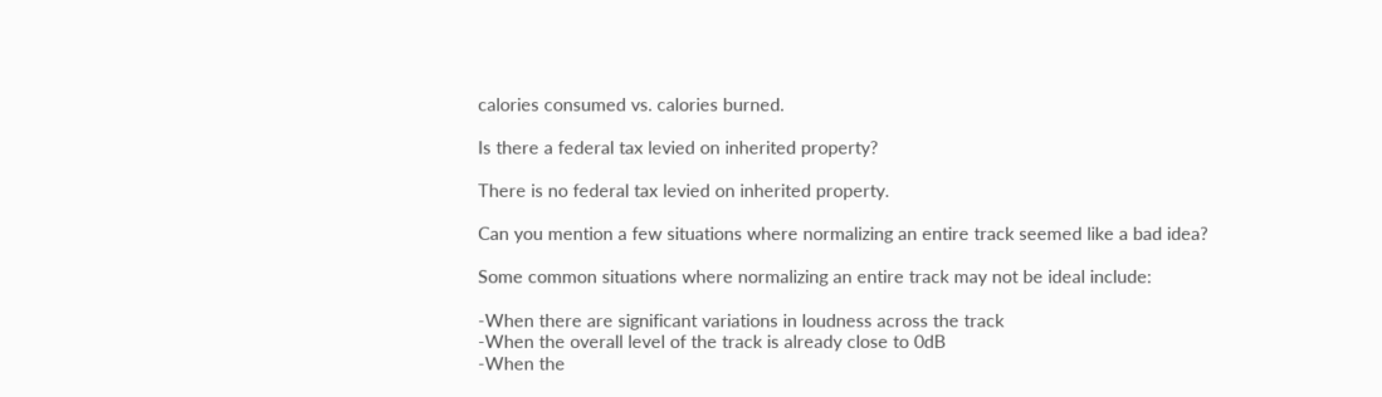calories consumed vs. calories burned.

Is there a federal tax levied on inherited property?

There is no federal tax levied on inherited property.

Can you mention a few situations where normalizing an entire track seemed like a bad idea?

Some common situations where normalizing an entire track may not be ideal include:

-When there are significant variations in loudness across the track
-When the overall level of the track is already close to 0dB
-When the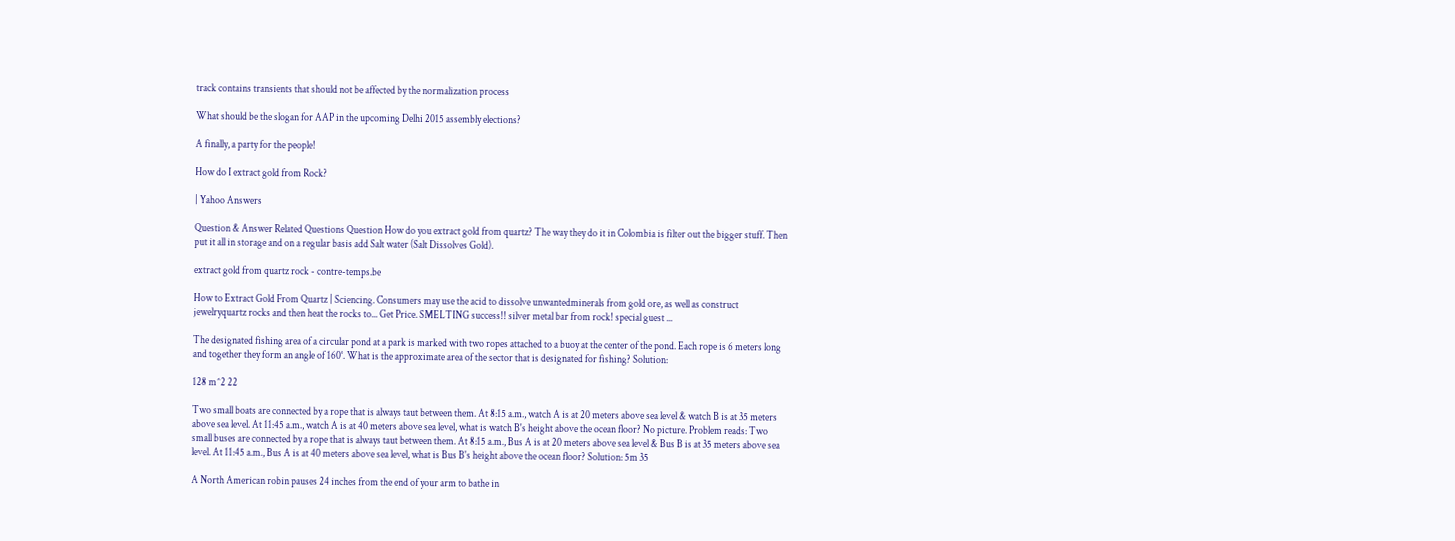track contains transients that should not be affected by the normalization process

What should be the slogan for AAP in the upcoming Delhi 2015 assembly elections?

A finally, a party for the people!

How do I extract gold from Rock?

| Yahoo Answers

Question & Answer Related Questions Question How do you extract gold from quartz? The way they do it in Colombia is filter out the bigger stuff. Then put it all in storage and on a regular basis add Salt water (Salt Dissolves Gold).

extract gold from quartz rock - contre-temps.be

How to Extract Gold From Quartz | Sciencing. Consumers may use the acid to dissolve unwantedminerals from gold ore, as well as construct jewelryquartz rocks and then heat the rocks to... Get Price. SMELTING success!! silver metal bar from rock! special guest ...

The designated fishing area of a circular pond at a park is marked with two ropes attached to a buoy at the center of the pond. Each rope is 6 meters long and together they form an angle of 160°. What is the approximate area of the sector that is designated for fishing? Solution:

128 m^2 22

Two small boats are connected by a rope that is always taut between them. At 8:15 a.m., watch A is at 20 meters above sea level & watch B is at 35 meters above sea level. At 11:45 a.m., watch A is at 40 meters above sea level, what is watch B's height above the ocean floor? No picture. Problem reads: Two small buses are connected by a rope that is always taut between them. At 8:15 a.m., Bus A is at 20 meters above sea level & Bus B is at 35 meters above sea level. At 11:45 a.m., Bus A is at 40 meters above sea level, what is Bus B's height above the ocean floor? Solution: 5m 35

A North American robin pauses 24 inches from the end of your arm to bathe in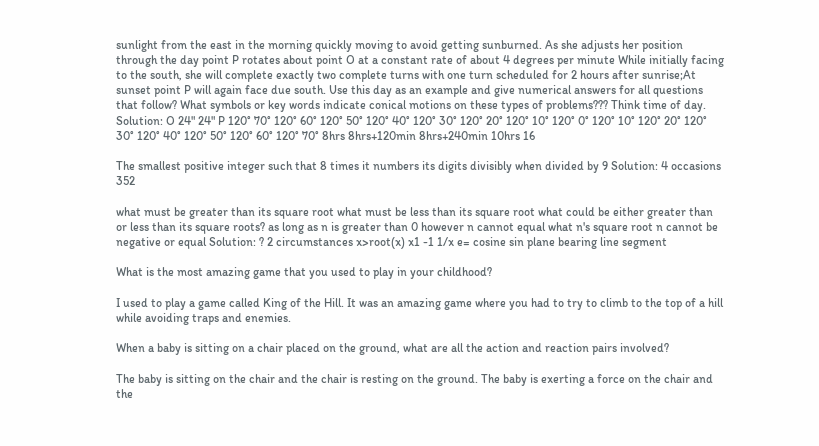sunlight from the east in the morning quickly moving to avoid getting sunburned. As she adjusts her position through the day point P rotates about point O at a constant rate of about 4 degrees per minute While initially facing to the south, she will complete exactly two complete turns with one turn scheduled for 2 hours after sunrise;At sunset point P will again face due south. Use this day as an example and give numerical answers for all questions that follow? What symbols or key words indicate conical motions on these types of problems??? Think time of day. Solution: O 24" 24" P 120° 70° 120° 60° 120° 50° 120° 40° 120° 30° 120° 20° 120° 10° 120° 0° 120° 10° 120° 20° 120° 30° 120° 40° 120° 50° 120° 60° 120° 70° 8hrs 8hrs+120min 8hrs+240min 10hrs 16

The smallest positive integer such that 8 times it numbers its digits divisibly when divided by 9 Solution: 4 occasions 352

what must be greater than its square root what must be less than its square root what could be either greater than or less than its square roots? as long as n is greater than 0 however n cannot equal what n's square root n cannot be negative or equal Solution: ? 2 circumstances x>root(x) x1 -1 1/x e= cosine sin plane bearing line segment

What is the most amazing game that you used to play in your childhood?

I used to play a game called King of the Hill. It was an amazing game where you had to try to climb to the top of a hill while avoiding traps and enemies.

When a baby is sitting on a chair placed on the ground, what are all the action and reaction pairs involved?

The baby is sitting on the chair and the chair is resting on the ground. The baby is exerting a force on the chair and the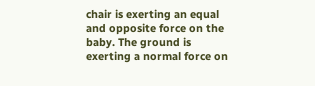chair is exerting an equal and opposite force on the baby. The ground is exerting a normal force on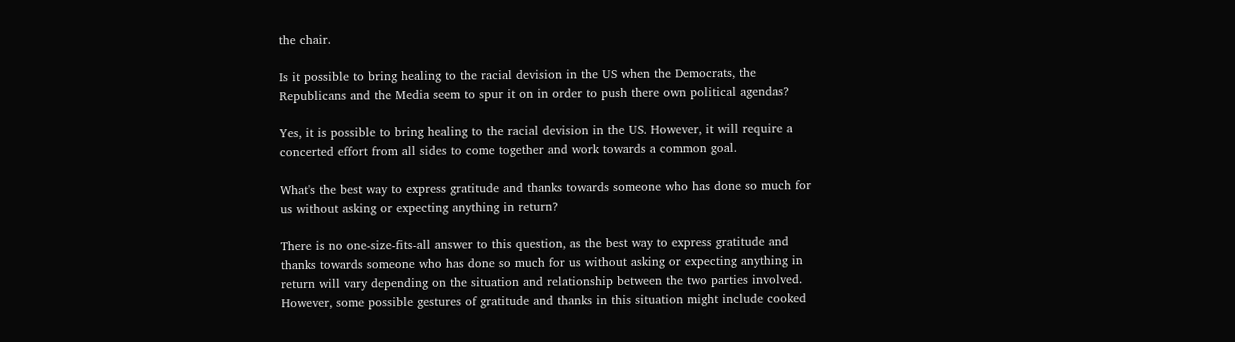the chair.

Is it possible to bring healing to the racial devision in the US when the Democrats, the Republicans and the Media seem to spur it on in order to push there own political agendas?

Yes, it is possible to bring healing to the racial devision in the US. However, it will require a concerted effort from all sides to come together and work towards a common goal.

What's the best way to express gratitude and thanks towards someone who has done so much for us without asking or expecting anything in return?

There is no one-size-fits-all answer to this question, as the best way to express gratitude and thanks towards someone who has done so much for us without asking or expecting anything in return will vary depending on the situation and relationship between the two parties involved. However, some possible gestures of gratitude and thanks in this situation might include cooked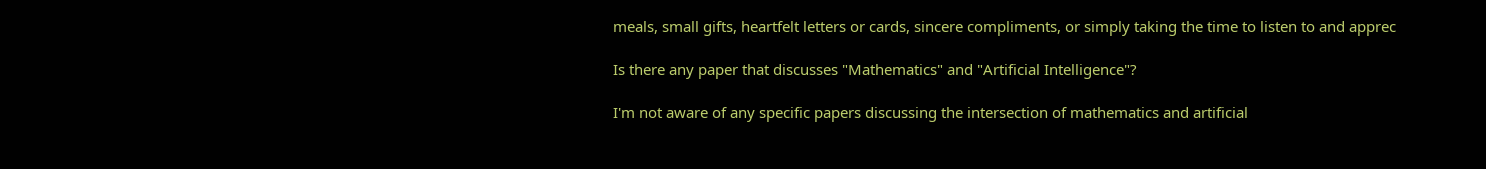meals, small gifts, heartfelt letters or cards, sincere compliments, or simply taking the time to listen to and apprec

Is there any paper that discusses "Mathematics" and "Artificial Intelligence"?

I'm not aware of any specific papers discussing the intersection of mathematics and artificial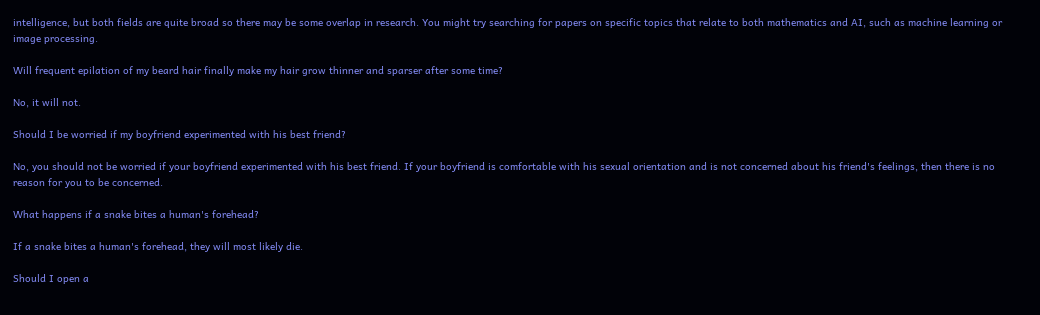intelligence, but both fields are quite broad so there may be some overlap in research. You might try searching for papers on specific topics that relate to both mathematics and AI, such as machine learning or image processing.

Will frequent epilation of my beard hair finally make my hair grow thinner and sparser after some time?

No, it will not.

Should I be worried if my boyfriend experimented with his best friend?

No, you should not be worried if your boyfriend experimented with his best friend. If your boyfriend is comfortable with his sexual orientation and is not concerned about his friend's feelings, then there is no reason for you to be concerned.

What happens if a snake bites a human's forehead?

If a snake bites a human's forehead, they will most likely die.

Should I open a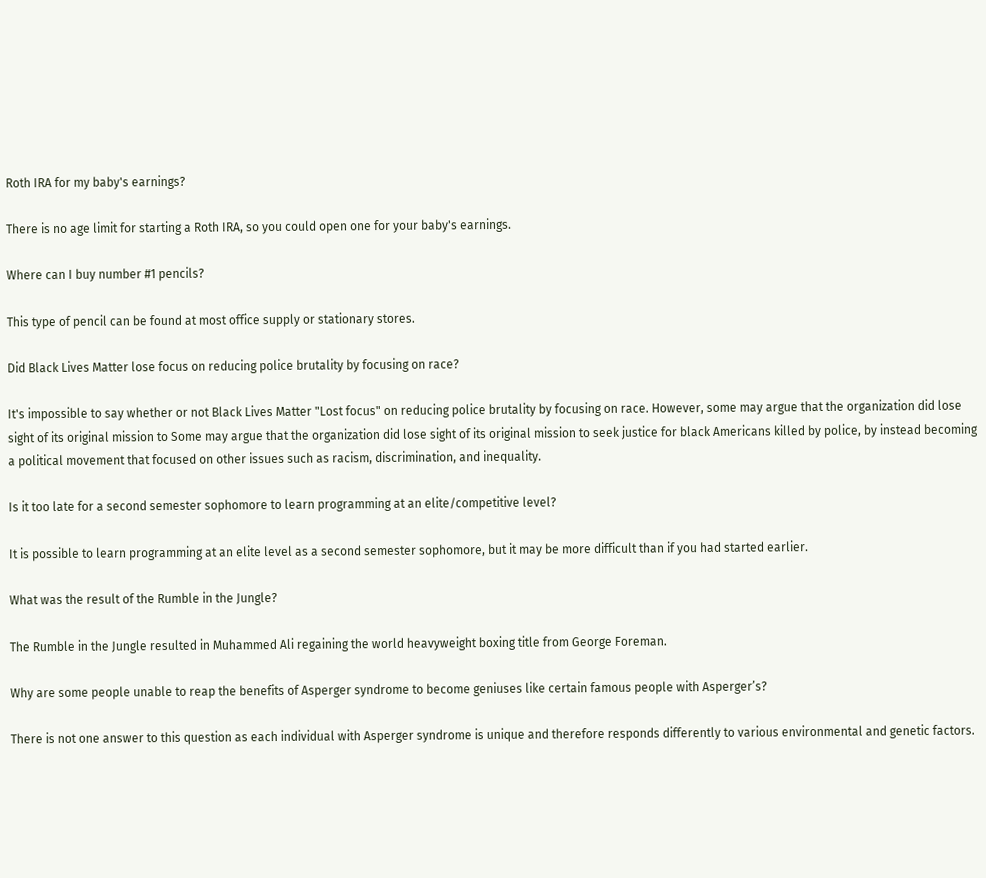Roth IRA for my baby's earnings?

There is no age limit for starting a Roth IRA, so you could open one for your baby's earnings.

Where can I buy number #1 pencils?

This type of pencil can be found at most office supply or stationary stores.

Did Black Lives Matter lose focus on reducing police brutality by focusing on race?

It's impossible to say whether or not Black Lives Matter "Lost focus" on reducing police brutality by focusing on race. However, some may argue that the organization did lose sight of its original mission to Some may argue that the organization did lose sight of its original mission to seek justice for black Americans killed by police, by instead becoming a political movement that focused on other issues such as racism, discrimination, and inequality.

Is it too late for a second semester sophomore to learn programming at an elite/competitive level?

It is possible to learn programming at an elite level as a second semester sophomore, but it may be more difficult than if you had started earlier.

What was the result of the Rumble in the Jungle?

The Rumble in the Jungle resulted in Muhammed Ali regaining the world heavyweight boxing title from George Foreman.

Why are some people unable to reap the benefits of Asperger syndrome to become geniuses like certain famous people with Asperger’s?

There is not one answer to this question as each individual with Asperger syndrome is unique and therefore responds differently to various environmental and genetic factors.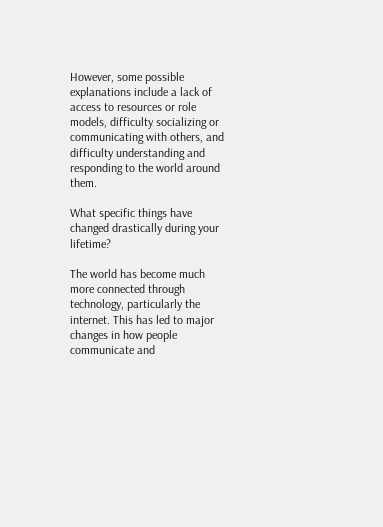However, some possible explanations include a lack of access to resources or role models, difficulty socializing or communicating with others, and difficulty understanding and responding to the world around them.

What specific things have changed drastically during your lifetime?

The world has become much more connected through technology, particularly the internet. This has led to major changes in how people communicate and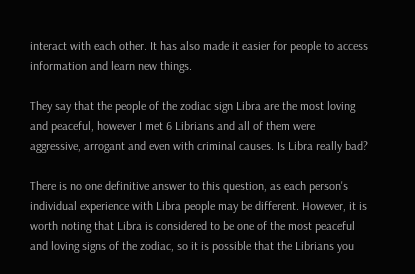interact with each other. It has also made it easier for people to access information and learn new things.

They say that the people of the zodiac sign Libra are the most loving and peaceful, however I met 6 Librians and all of them were aggressive, arrogant and even with criminal causes. Is Libra really bad?

There is no one definitive answer to this question, as each person's individual experience with Libra people may be different. However, it is worth noting that Libra is considered to be one of the most peaceful and loving signs of the zodiac, so it is possible that the Librians you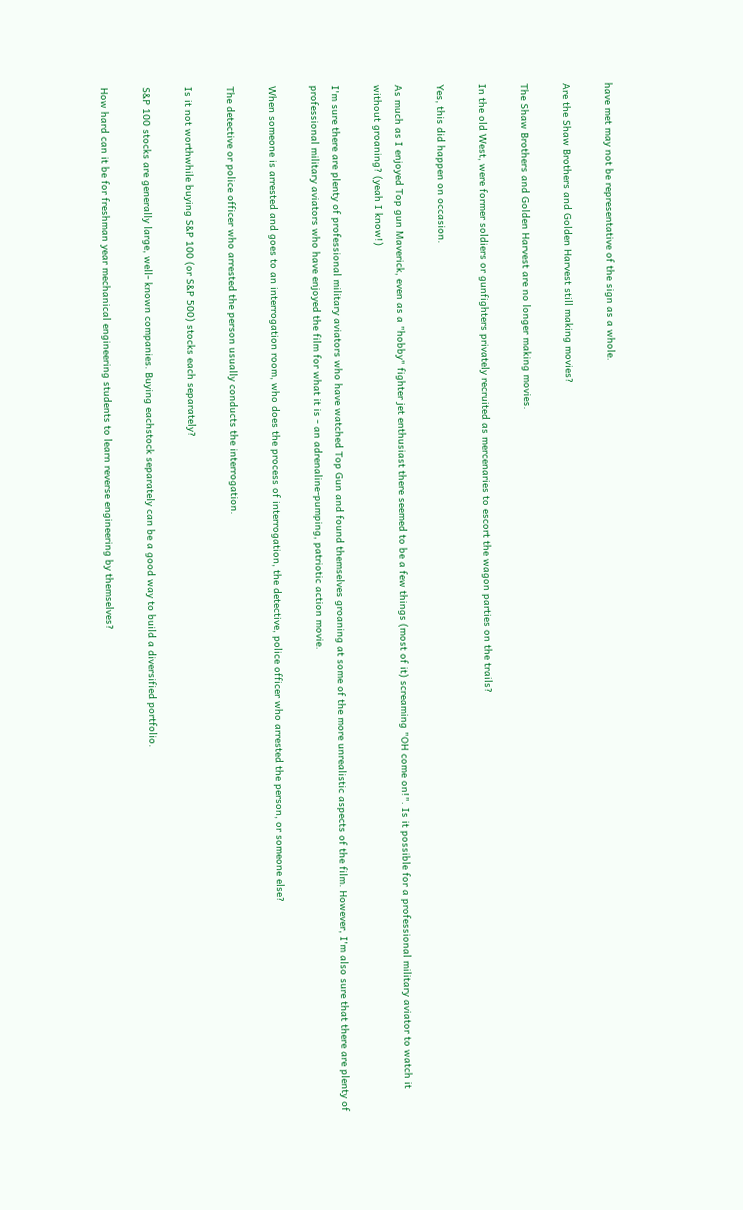have met may not be representative of the sign as a whole.

Are the Shaw Brothers and Golden Harvest still making movies?

The Shaw Brothers and Golden Harvest are no longer making movies.

In the old West, were former soldiers or gunfighters privately recruited as mercenaries to escort the wagon parties on the trails?

Yes, this did happen on occasion.

As much as I enjoyed Top gun Maverick, even as a "hobby" fighter jet enthusiast there seemed to be a few things (most of it) screaming "OH come on!". Is it possible for a professional military aviator to watch it without groaning? (yeah I know!)

I'm sure there are plenty of professional military aviators who have watched Top Gun and found themselves groaning at some of the more unrealistic aspects of the film. However, I'm also sure that there are plenty of professional military aviators who have enjoyed the film for what it is - an adrenaline-pumping, patriotic action movie.

When someone is arrested and goes to an interrogation room, who does the process of interrogation, the detective, police officer who arrested the person, or someone else?

The detective or police officer who arrested the person usually conducts the interrogation.

Is it not worthwhile buying S&P 100 (or S&P 500) stocks each separately?

S&P 100 stocks are generally large, well- known companies. Buying eachstock separately can be a good way to build a diversified portfolio.

How hard can it be for freshman year mechanical engineering students to learn reverse engineering by themselves?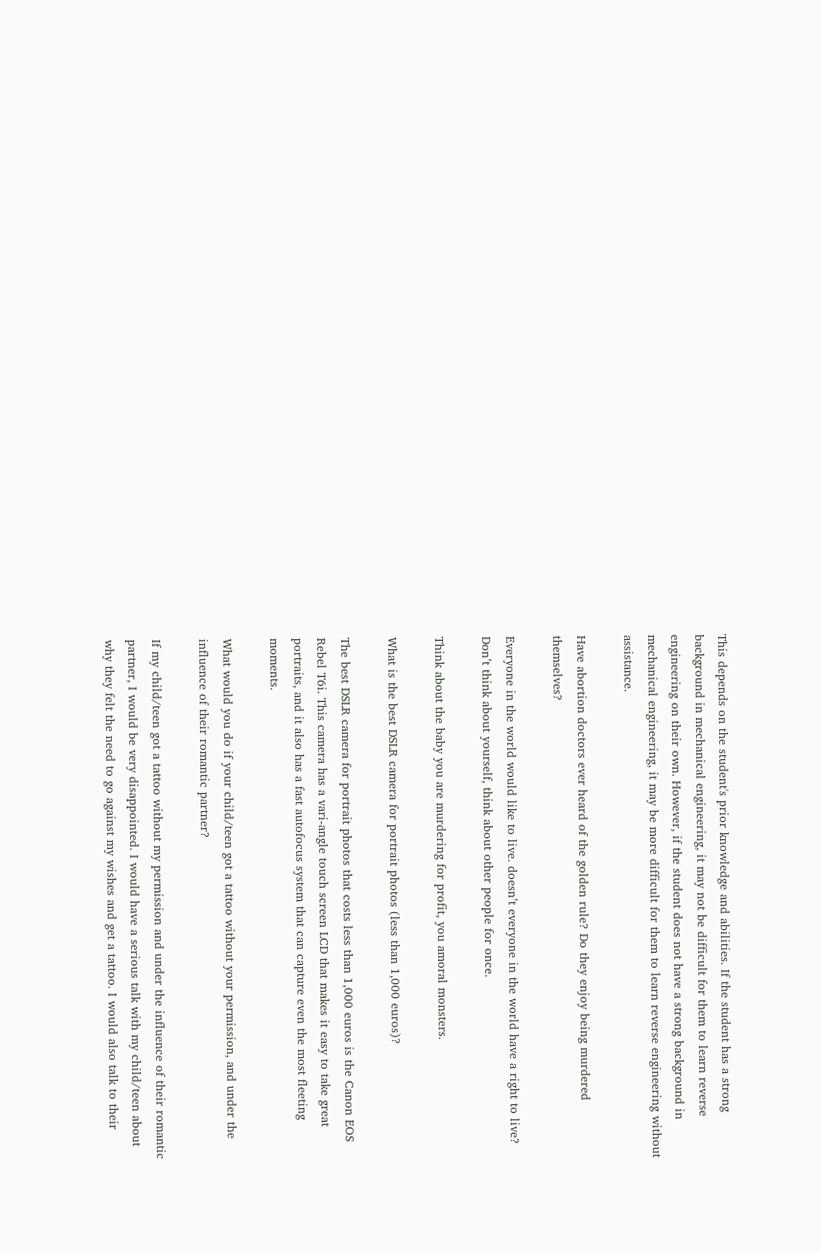This depends on the student's prior knowledge and abilities. If the student has a strong background in mechanical engineering, it may not be difficult for them to learn reverse engineering on their own. However, if the student does not have a strong background in mechanical engineering, it may be more difficult for them to learn reverse engineering without assistance.

Have abortion doctors ever heard of the golden rule? Do they enjoy being murdered themselves?

Everyone in the world would like to live. doesn’t everyone in the world have a right to live? Don’t think about yourself, think about other people for once.

Think about the baby you are murdering for profit, you amoral monsters.

What is the best DSLR camera for portrait photos (less than 1,000 euros)?

The best DSLR camera for portrait photos that costs less than 1,000 euros is the Canon EOS Rebel T6i. This camera has a vari-angle touch screen LCD that makes it easy to take great portraits, and it also has a fast autofocus system that can capture even the most fleeting moments.

What would you do if your child/teen got a tattoo without your permission, and under the influence of their romantic partner?

If my child/teen got a tattoo without my permission and under the influence of their romantic partner, I would be very disappointed. I would have a serious talk with my child/teen about why they felt the need to go against my wishes and get a tattoo. I would also talk to their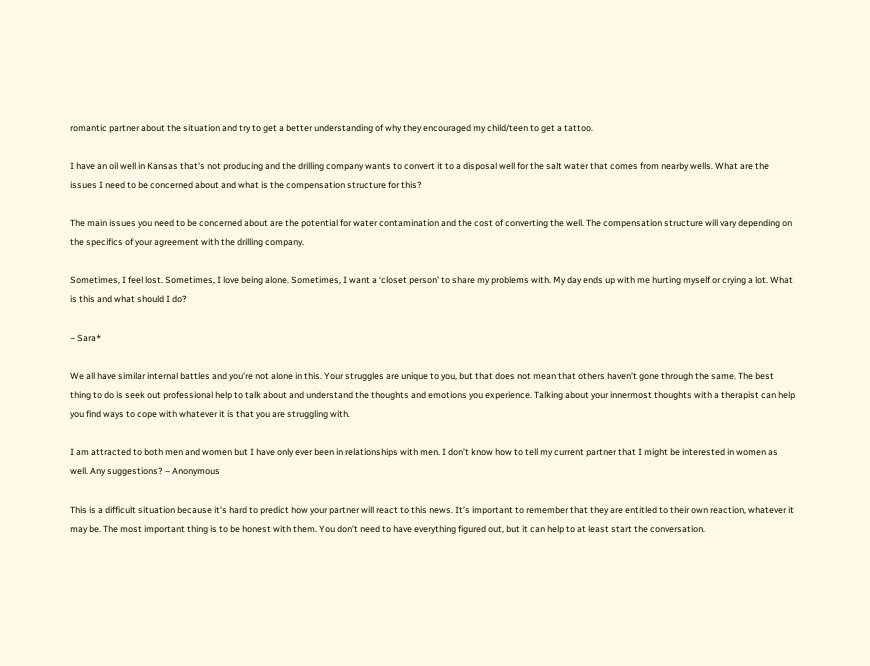romantic partner about the situation and try to get a better understanding of why they encouraged my child/teen to get a tattoo.

I have an oil well in Kansas that's not producing and the drilling company wants to convert it to a disposal well for the salt water that comes from nearby wells. What are the issues I need to be concerned about and what is the compensation structure for this?

The main issues you need to be concerned about are the potential for water contamination and the cost of converting the well. The compensation structure will vary depending on the specifics of your agreement with the drilling company.

Sometimes, I feel lost. Sometimes, I love being alone. Sometimes, I want a ‘closet person’ to share my problems with. My day ends up with me hurting myself or crying a lot. What is this and what should I do?

– Sara*

We all have similar internal battles and you’re not alone in this. Your struggles are unique to you, but that does not mean that others haven’t gone through the same. The best thing to do is seek out professional help to talk about and understand the thoughts and emotions you experience. Talking about your innermost thoughts with a therapist can help you find ways to cope with whatever it is that you are struggling with.

I am attracted to both men and women but I have only ever been in relationships with men. I don’t know how to tell my current partner that I might be interested in women as well. Any suggestions? – Anonymous

This is a difficult situation because it’s hard to predict how your partner will react to this news. It’s important to remember that they are entitled to their own reaction, whatever it may be. The most important thing is to be honest with them. You don’t need to have everything figured out, but it can help to at least start the conversation.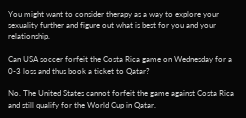You might want to consider therapy as a way to explore your sexuality further and figure out what is best for you and your relationship.

Can USA soccer forfeit the Costa Rica game on Wednesday for a 0-3 loss and thus book a ticket to Qatar?

No. The United States cannot forfeit the game against Costa Rica and still qualify for the World Cup in Qatar.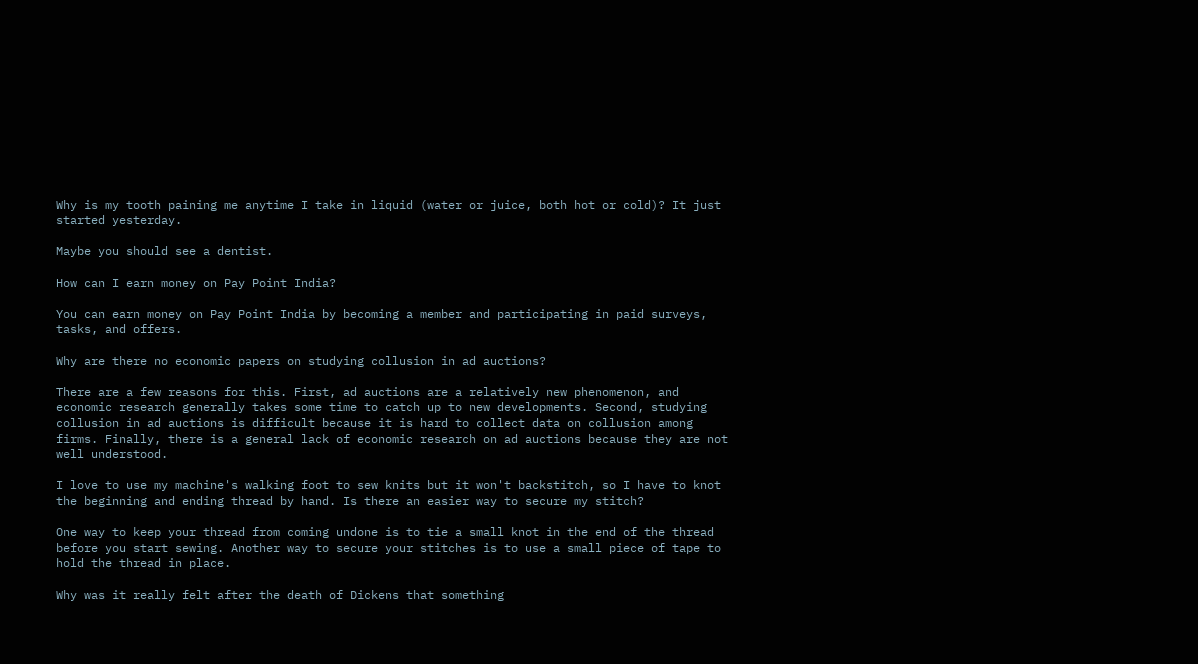Why is my tooth paining me anytime I take in liquid (water or juice, both hot or cold)? It just started yesterday.

Maybe you should see a dentist.

How can I earn money on Pay Point India?

You can earn money on Pay Point India by becoming a member and participating in paid surveys, tasks, and offers.

Why are there no economic papers on studying collusion in ad auctions?

There are a few reasons for this. First, ad auctions are a relatively new phenomenon, and economic research generally takes some time to catch up to new developments. Second, studying collusion in ad auctions is difficult because it is hard to collect data on collusion among firms. Finally, there is a general lack of economic research on ad auctions because they are not well understood.

I love to use my machine's walking foot to sew knits but it won't backstitch, so I have to knot the beginning and ending thread by hand. Is there an easier way to secure my stitch?

One way to keep your thread from coming undone is to tie a small knot in the end of the thread before you start sewing. Another way to secure your stitches is to use a small piece of tape to hold the thread in place.

Why was it really felt after the death of Dickens that something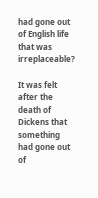had gone out of English life that was irreplaceable?

It was felt after the death of Dickens that something had gone out of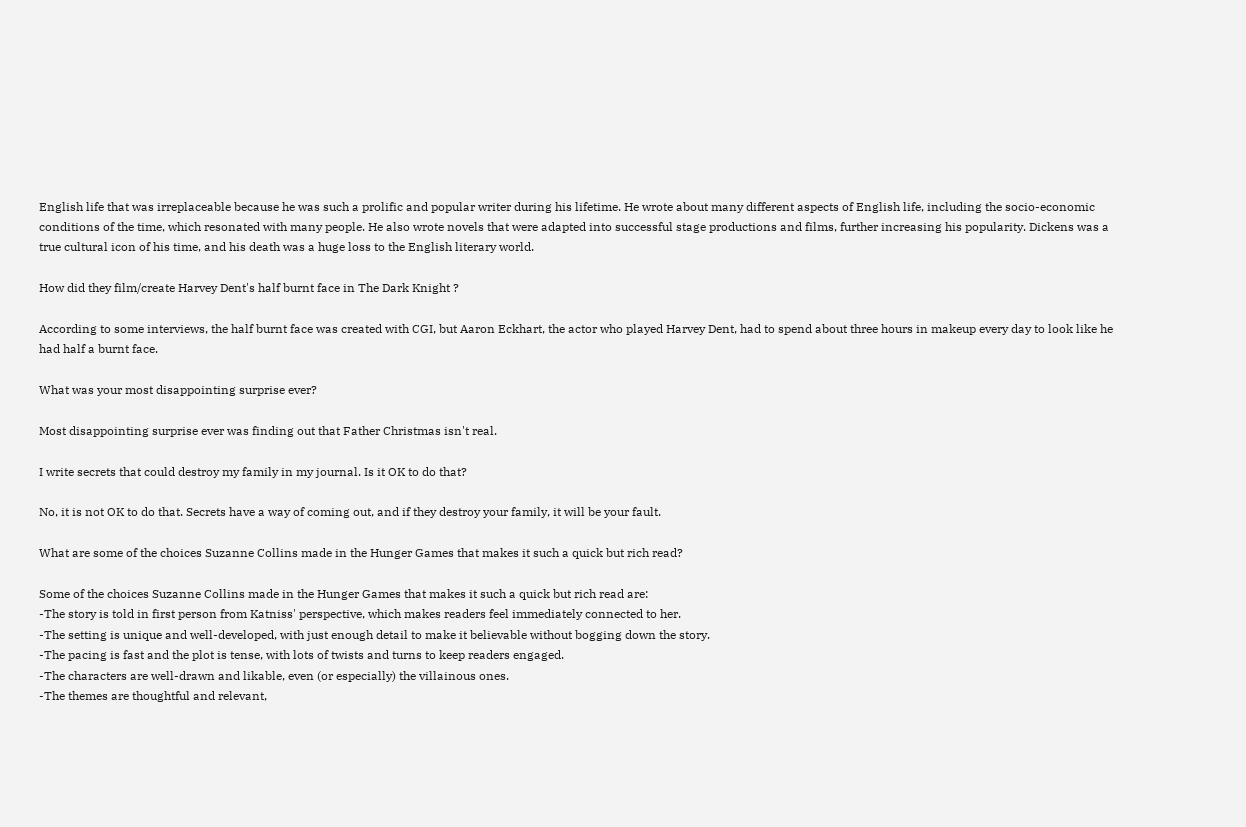English life that was irreplaceable because he was such a prolific and popular writer during his lifetime. He wrote about many different aspects of English life, including the socio-economic conditions of the time, which resonated with many people. He also wrote novels that were adapted into successful stage productions and films, further increasing his popularity. Dickens was a true cultural icon of his time, and his death was a huge loss to the English literary world.

How did they film/create Harvey Dent's half burnt face in The Dark Knight ?

According to some interviews, the half burnt face was created with CGI, but Aaron Eckhart, the actor who played Harvey Dent, had to spend about three hours in makeup every day to look like he had half a burnt face.

What was your most disappointing surprise ever?

Most disappointing surprise ever was finding out that Father Christmas isn't real.

I write secrets that could destroy my family in my journal. Is it OK to do that?

No, it is not OK to do that. Secrets have a way of coming out, and if they destroy your family, it will be your fault.

What are some of the choices Suzanne Collins made in the Hunger Games that makes it such a quick but rich read?

Some of the choices Suzanne Collins made in the Hunger Games that makes it such a quick but rich read are:
-The story is told in first person from Katniss' perspective, which makes readers feel immediately connected to her.
-The setting is unique and well-developed, with just enough detail to make it believable without bogging down the story.
-The pacing is fast and the plot is tense, with lots of twists and turns to keep readers engaged.
-The characters are well-drawn and likable, even (or especially) the villainous ones.
-The themes are thoughtful and relevant,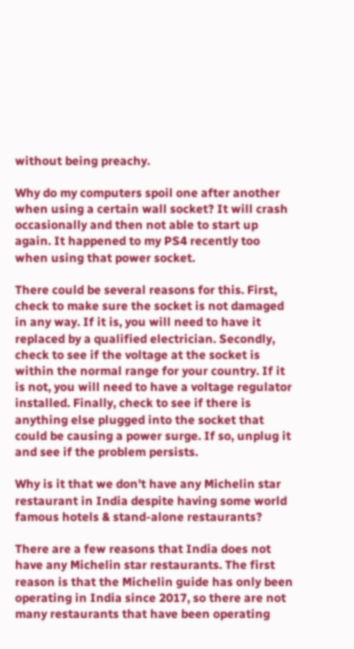without being preachy.

Why do my computers spoil one after another when using a certain wall socket? It will crash occasionally and then not able to start up again. It happened to my PS4 recently too when using that power socket.

There could be several reasons for this. First, check to make sure the socket is not damaged in any way. If it is, you will need to have it replaced by a qualified electrician. Secondly, check to see if the voltage at the socket is within the normal range for your country. If it is not, you will need to have a voltage regulator installed. Finally, check to see if there is anything else plugged into the socket that could be causing a power surge. If so, unplug it and see if the problem persists.

Why is it that we don't have any Michelin star restaurant in India despite having some world famous hotels & stand-alone restaurants?

There are a few reasons that India does not have any Michelin star restaurants. The first reason is that the Michelin guide has only been operating in India since 2017, so there are not many restaurants that have been operating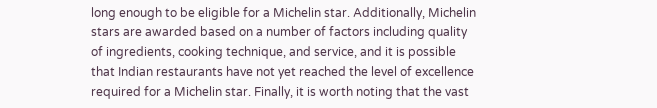long enough to be eligible for a Michelin star. Additionally, Michelin stars are awarded based on a number of factors including quality of ingredients, cooking technique, and service, and it is possible that Indian restaurants have not yet reached the level of excellence required for a Michelin star. Finally, it is worth noting that the vast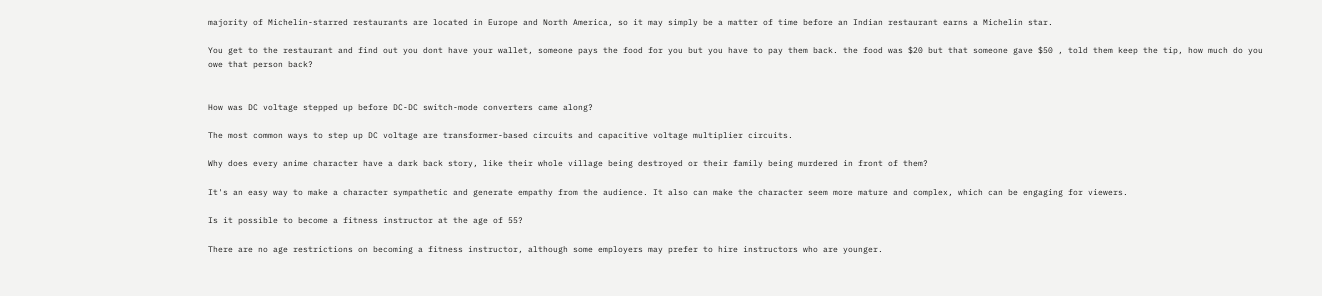majority of Michelin-starred restaurants are located in Europe and North America, so it may simply be a matter of time before an Indian restaurant earns a Michelin star.

You get to the restaurant and find out you dont have your wallet, someone pays the food for you but you have to pay them back. the food was $20 but that someone gave $50 , told them keep the tip, how much do you owe that person back?


How was DC voltage stepped up before DC-DC switch-mode converters came along?

The most common ways to step up DC voltage are transformer-based circuits and capacitive voltage multiplier circuits.

Why does every anime character have a dark back story, like their whole village being destroyed or their family being murdered in front of them?

It's an easy way to make a character sympathetic and generate empathy from the audience. It also can make the character seem more mature and complex, which can be engaging for viewers.

Is it possible to become a fitness instructor at the age of 55?

There are no age restrictions on becoming a fitness instructor, although some employers may prefer to hire instructors who are younger.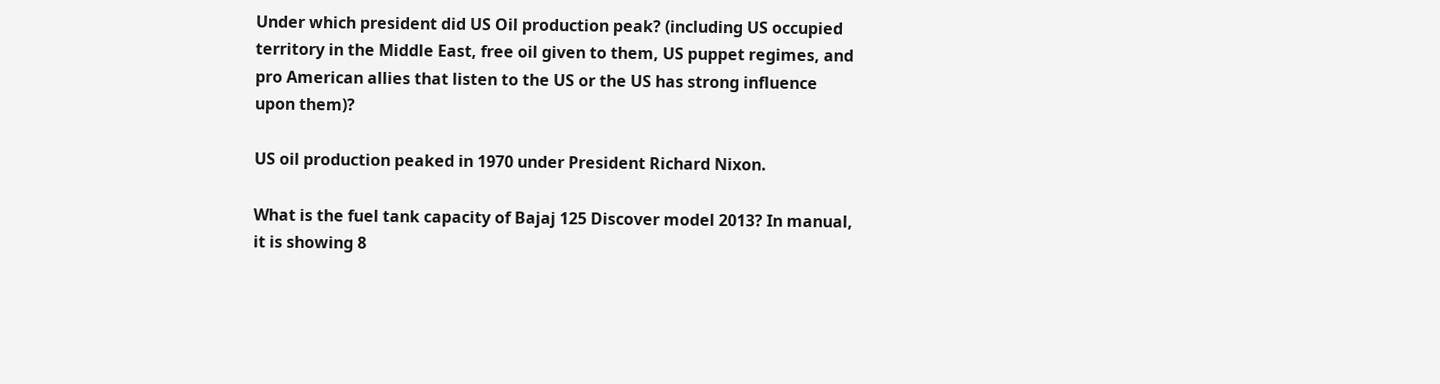Under which president did US Oil production peak? (including US occupied territory in the Middle East, free oil given to them, US puppet regimes, and pro American allies that listen to the US or the US has strong influence upon them)?

US oil production peaked in 1970 under President Richard Nixon.

What is the fuel tank capacity of Bajaj 125 Discover model 2013? In manual, it is showing 8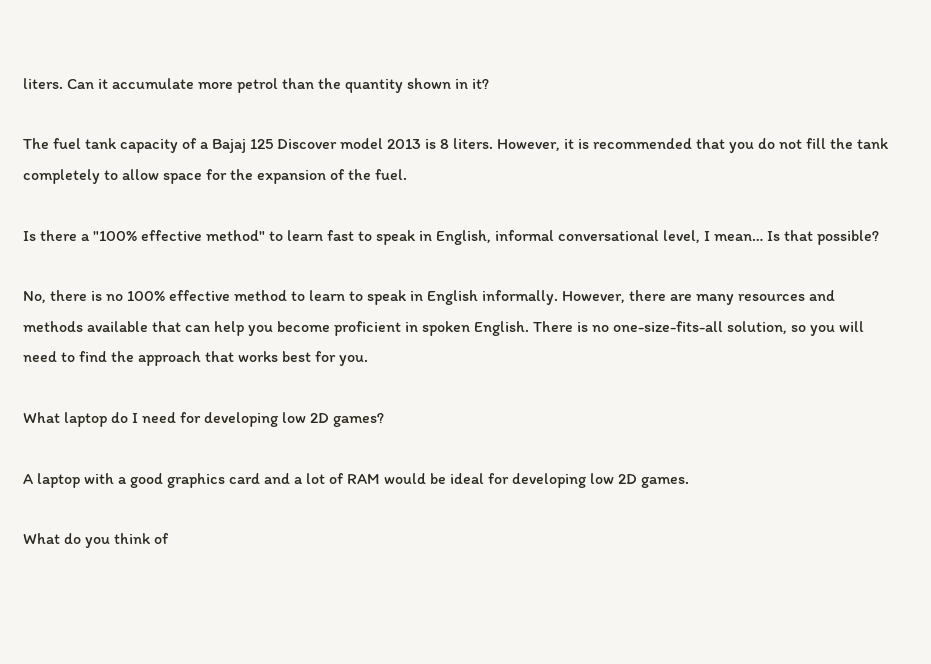liters. Can it accumulate more petrol than the quantity shown in it?

The fuel tank capacity of a Bajaj 125 Discover model 2013 is 8 liters. However, it is recommended that you do not fill the tank completely to allow space for the expansion of the fuel.

Is there a "100% effective method" to learn fast to speak in English, informal conversational level, I mean… Is that possible?

No, there is no 100% effective method to learn to speak in English informally. However, there are many resources and methods available that can help you become proficient in spoken English. There is no one-size-fits-all solution, so you will need to find the approach that works best for you.

What laptop do I need for developing low 2D games?

A laptop with a good graphics card and a lot of RAM would be ideal for developing low 2D games.

What do you think of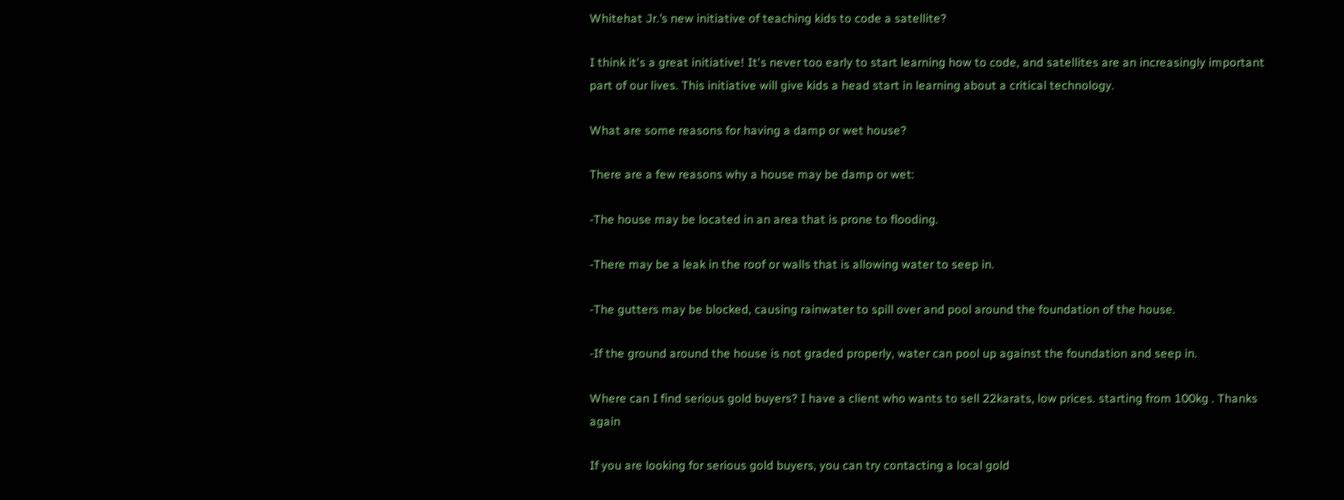Whitehat Jr.’s new initiative of teaching kids to code a satellite?

I think it's a great initiative! It's never too early to start learning how to code, and satellites are an increasingly important part of our lives. This initiative will give kids a head start in learning about a critical technology.

What are some reasons for having a damp or wet house?

There are a few reasons why a house may be damp or wet:

-The house may be located in an area that is prone to flooding.

-There may be a leak in the roof or walls that is allowing water to seep in.

-The gutters may be blocked, causing rainwater to spill over and pool around the foundation of the house.

-If the ground around the house is not graded properly, water can pool up against the foundation and seep in.

Where can I find serious gold buyers? I have a client who wants to sell 22karats, low prices. starting from 100kg . Thanks again

If you are looking for serious gold buyers, you can try contacting a local gold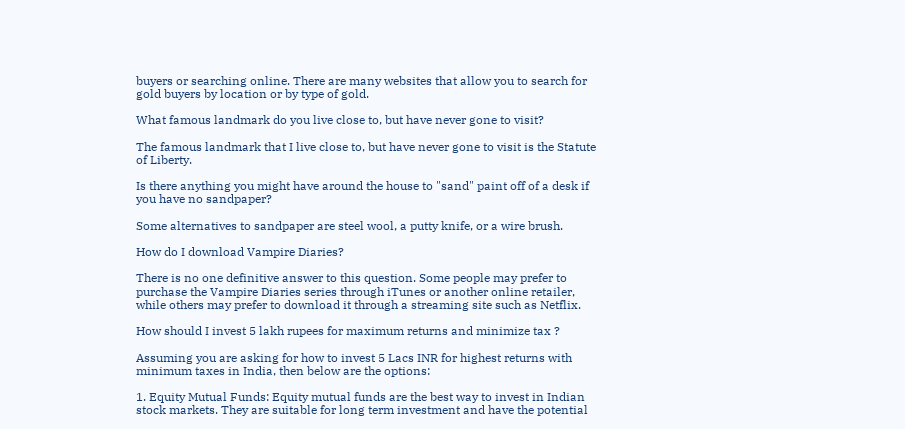buyers or searching online. There are many websites that allow you to search for gold buyers by location or by type of gold.

What famous landmark do you live close to, but have never gone to visit?

The famous landmark that I live close to, but have never gone to visit is the Statute of Liberty.

Is there anything you might have around the house to "sand" paint off of a desk if you have no sandpaper?

Some alternatives to sandpaper are steel wool, a putty knife, or a wire brush.

How do I download Vampire Diaries?

There is no one definitive answer to this question. Some people may prefer to purchase the Vampire Diaries series through iTunes or another online retailer, while others may prefer to download it through a streaming site such as Netflix.

How should I invest 5 lakh rupees for maximum returns and minimize tax ?

Assuming you are asking for how to invest 5 Lacs INR for highest returns with minimum taxes in India, then below are the options:

1. Equity Mutual Funds: Equity mutual funds are the best way to invest in Indian stock markets. They are suitable for long term investment and have the potential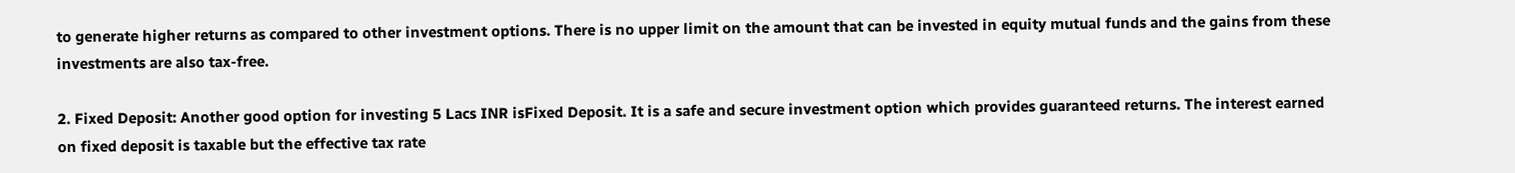to generate higher returns as compared to other investment options. There is no upper limit on the amount that can be invested in equity mutual funds and the gains from these investments are also tax-free.

2. Fixed Deposit: Another good option for investing 5 Lacs INR isFixed Deposit. It is a safe and secure investment option which provides guaranteed returns. The interest earned on fixed deposit is taxable but the effective tax rate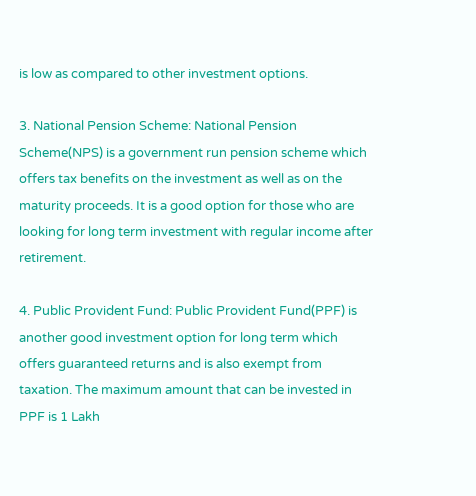is low as compared to other investment options.

3. National Pension Scheme: National Pension Scheme(NPS) is a government run pension scheme which offers tax benefits on the investment as well as on the maturity proceeds. It is a good option for those who are looking for long term investment with regular income after retirement.

4. Public Provident Fund: Public Provident Fund(PPF) is another good investment option for long term which offers guaranteed returns and is also exempt from taxation. The maximum amount that can be invested in PPF is 1 Lakh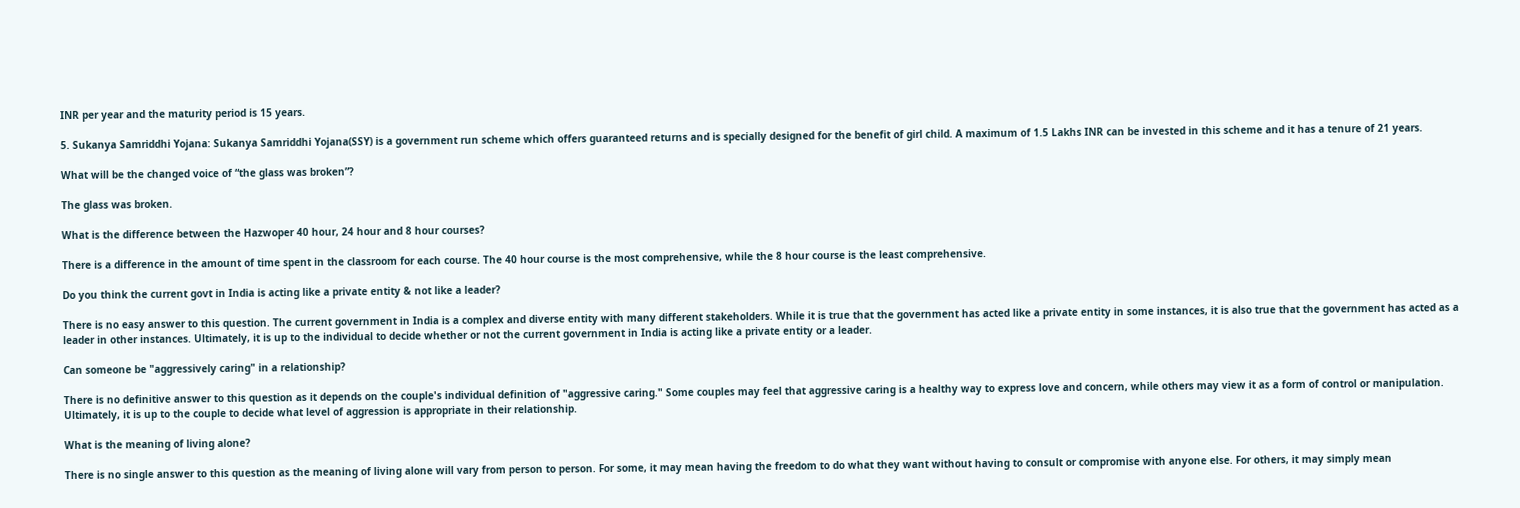INR per year and the maturity period is 15 years.

5. Sukanya Samriddhi Yojana: Sukanya Samriddhi Yojana(SSY) is a government run scheme which offers guaranteed returns and is specially designed for the benefit of girl child. A maximum of 1.5 Lakhs INR can be invested in this scheme and it has a tenure of 21 years.

What will be the changed voice of “the glass was broken”?

The glass was broken.

What is the difference between the Hazwoper 40 hour, 24 hour and 8 hour courses?

There is a difference in the amount of time spent in the classroom for each course. The 40 hour course is the most comprehensive, while the 8 hour course is the least comprehensive.

Do you think the current govt in India is acting like a private entity & not like a leader?

There is no easy answer to this question. The current government in India is a complex and diverse entity with many different stakeholders. While it is true that the government has acted like a private entity in some instances, it is also true that the government has acted as a leader in other instances. Ultimately, it is up to the individual to decide whether or not the current government in India is acting like a private entity or a leader.

Can someone be "aggressively caring" in a relationship?

There is no definitive answer to this question as it depends on the couple's individual definition of "aggressive caring." Some couples may feel that aggressive caring is a healthy way to express love and concern, while others may view it as a form of control or manipulation. Ultimately, it is up to the couple to decide what level of aggression is appropriate in their relationship.

What is the meaning of living alone?

There is no single answer to this question as the meaning of living alone will vary from person to person. For some, it may mean having the freedom to do what they want without having to consult or compromise with anyone else. For others, it may simply mean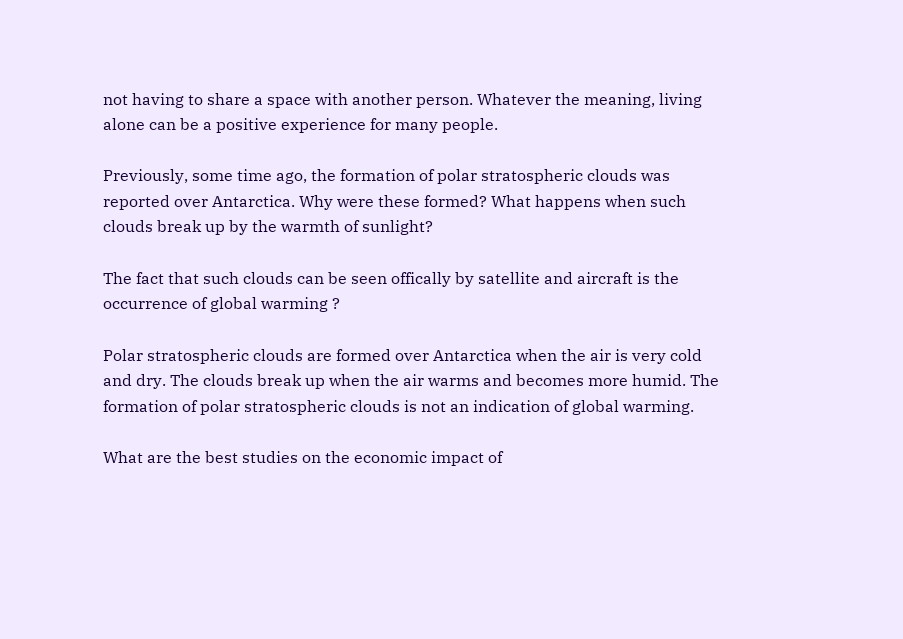not having to share a space with another person. Whatever the meaning, living alone can be a positive experience for many people.

Previously, some time ago, the formation of polar stratospheric clouds was reported over Antarctica. Why were these formed? What happens when such clouds break up by the warmth of sunlight?

The fact that such clouds can be seen offically by satellite and aircraft is the occurrence of global warming ?

Polar stratospheric clouds are formed over Antarctica when the air is very cold and dry. The clouds break up when the air warms and becomes more humid. The formation of polar stratospheric clouds is not an indication of global warming.

What are the best studies on the economic impact of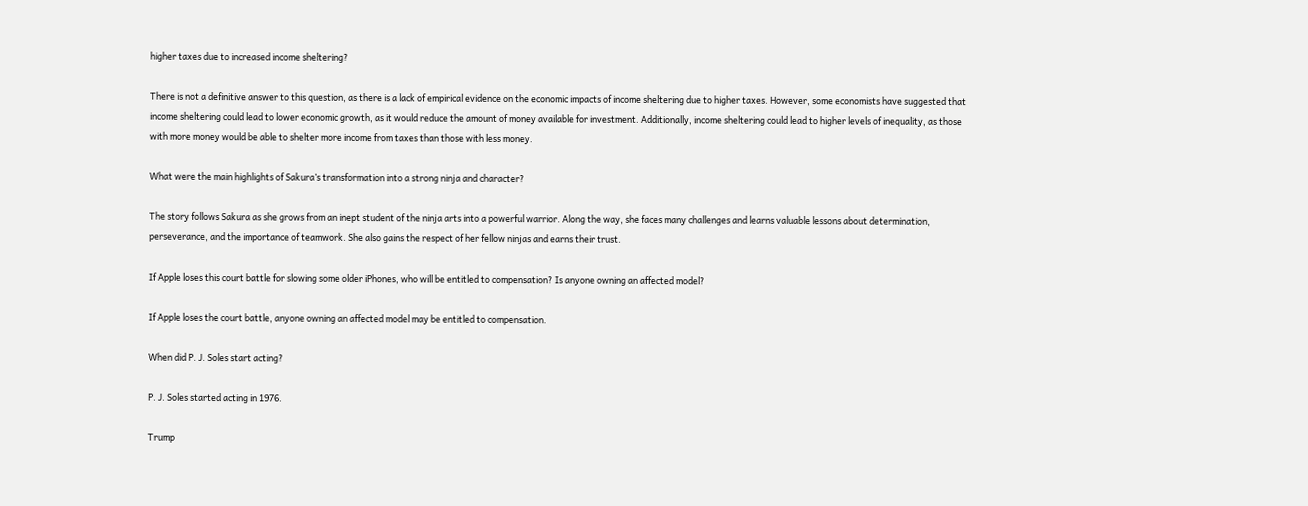higher taxes due to increased income sheltering?

There is not a definitive answer to this question, as there is a lack of empirical evidence on the economic impacts of income sheltering due to higher taxes. However, some economists have suggested that income sheltering could lead to lower economic growth, as it would reduce the amount of money available for investment. Additionally, income sheltering could lead to higher levels of inequality, as those with more money would be able to shelter more income from taxes than those with less money.

What were the main highlights of Sakura’s transformation into a strong ninja and character?

The story follows Sakura as she grows from an inept student of the ninja arts into a powerful warrior. Along the way, she faces many challenges and learns valuable lessons about determination, perseverance, and the importance of teamwork. She also gains the respect of her fellow ninjas and earns their trust.

If Apple loses this court battle for slowing some older iPhones, who will be entitled to compensation? Is anyone owning an affected model?

If Apple loses the court battle, anyone owning an affected model may be entitled to compensation.

When did P. J. Soles start acting?

P. J. Soles started acting in 1976.

Trump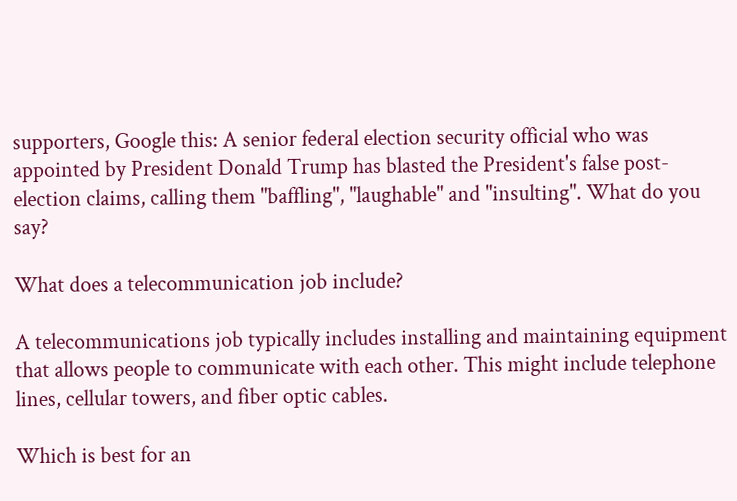supporters, Google this: A senior federal election security official who was appointed by President Donald Trump has blasted the President's false post-election claims, calling them "baffling", "laughable" and "insulting". What do you say?

What does a telecommunication job include?

A telecommunications job typically includes installing and maintaining equipment that allows people to communicate with each other. This might include telephone lines, cellular towers, and fiber optic cables.

Which is best for an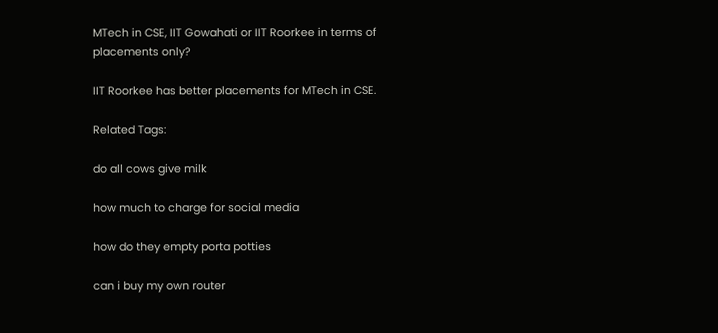MTech in CSE, IIT Gowahati or IIT Roorkee in terms of placements only?

IIT Roorkee has better placements for MTech in CSE.

Related Tags:

do all cows give milk

how much to charge for social media

how do they empty porta potties

can i buy my own router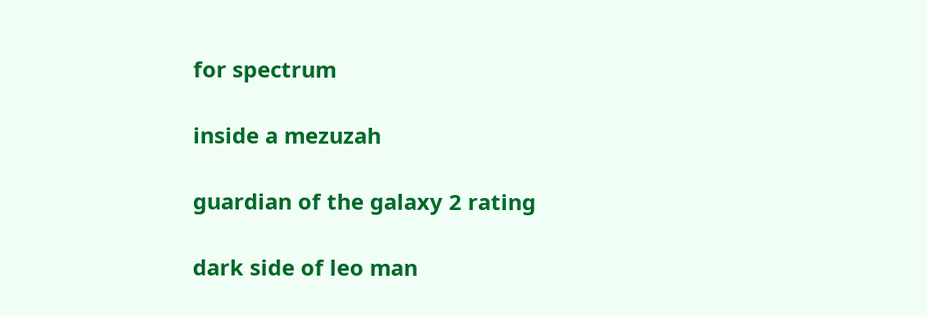for spectrum

inside a mezuzah

guardian of the galaxy 2 rating

dark side of leo man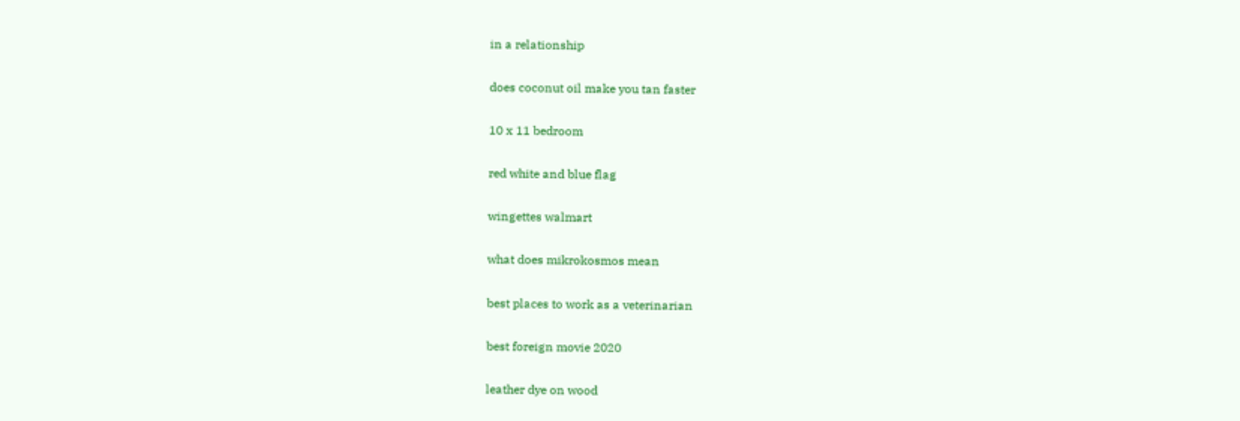in a relationship

does coconut oil make you tan faster

10 x 11 bedroom

red white and blue flag

wingettes walmart

what does mikrokosmos mean

best places to work as a veterinarian

best foreign movie 2020

leather dye on wood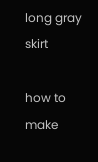long gray skirt

how to make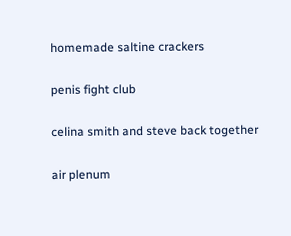homemade saltine crackers

penis fight club

celina smith and steve back together

air plenum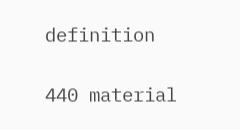definition

440 material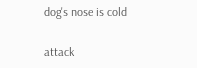dog's nose is cold

attack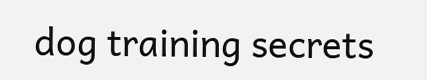dog training secrets